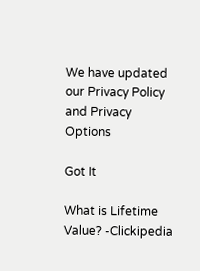We have updated our Privacy Policy and Privacy Options

Got It

What is Lifetime Value? -Clickipedia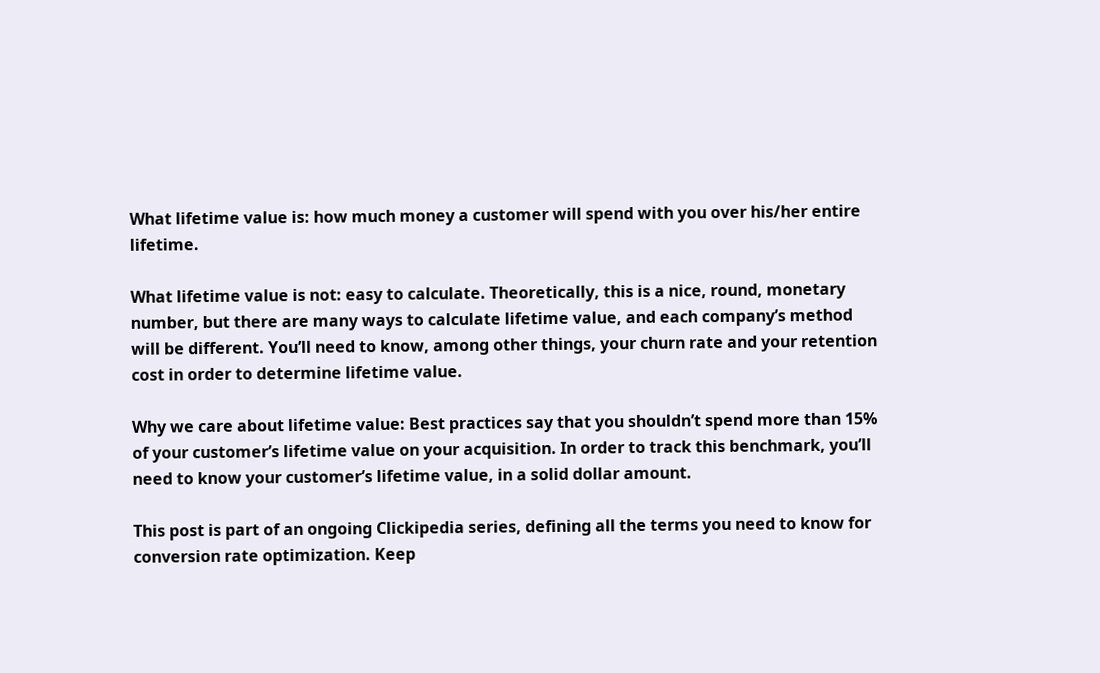What lifetime value is: how much money a customer will spend with you over his/her entire lifetime.

What lifetime value is not: easy to calculate. Theoretically, this is a nice, round, monetary number, but there are many ways to calculate lifetime value, and each company’s method will be different. You’ll need to know, among other things, your churn rate and your retention cost in order to determine lifetime value.

Why we care about lifetime value: Best practices say that you shouldn’t spend more than 15% of your customer’s lifetime value on your acquisition. In order to track this benchmark, you’ll need to know your customer’s lifetime value, in a solid dollar amount.

This post is part of an ongoing Clickipedia series, defining all the terms you need to know for conversion rate optimization. Keep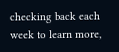checking back each week to learn more,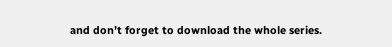and don’t forget to download the whole series.